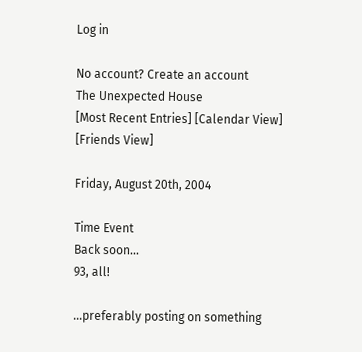Log in

No account? Create an account
The Unexpected House
[Most Recent Entries] [Calendar View] [Friends View]

Friday, August 20th, 2004

Time Event
Back soon...
93, all!

...preferably posting on something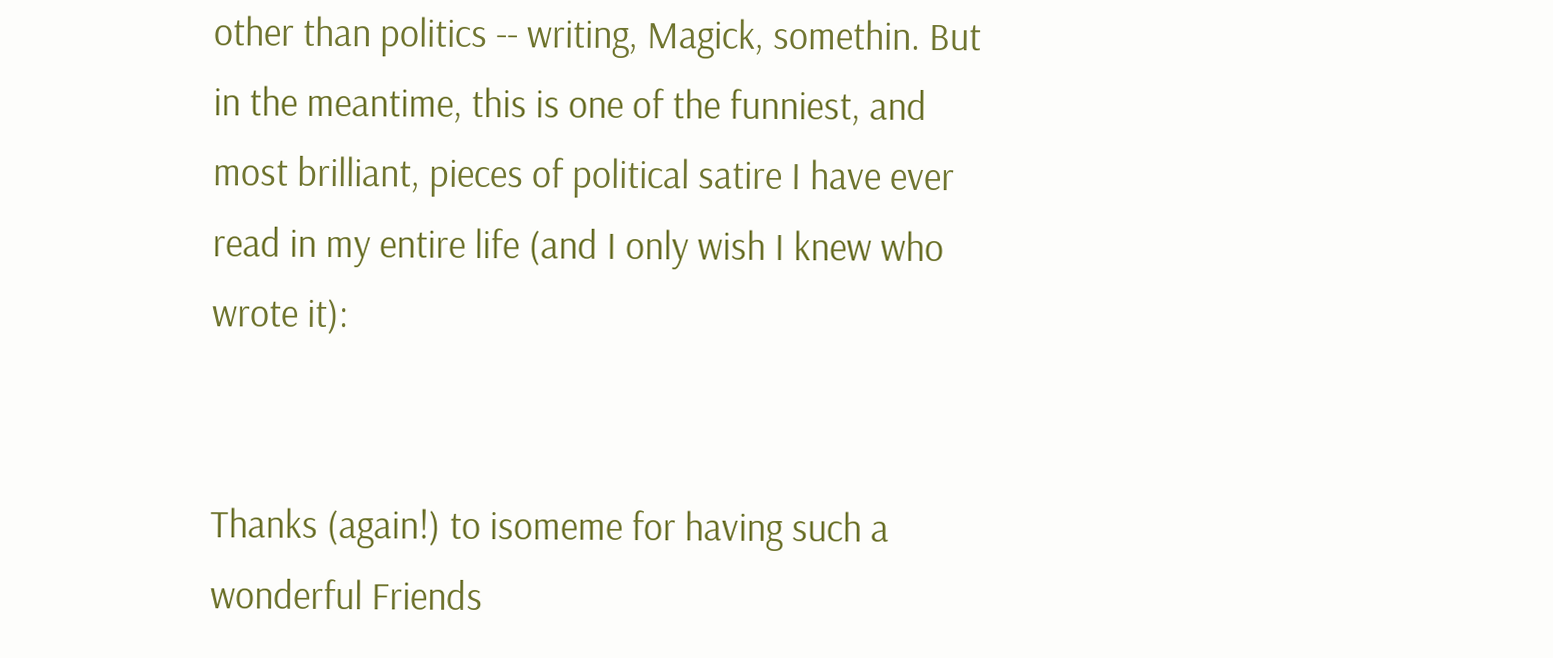other than politics -- writing, Magick, somethin. But in the meantime, this is one of the funniest, and most brilliant, pieces of political satire I have ever read in my entire life (and I only wish I knew who wrote it):


Thanks (again!) to isomeme for having such a wonderful Friends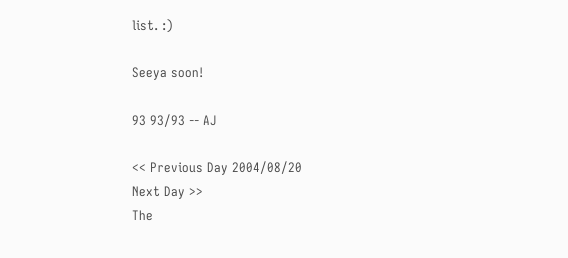list. :)

Seeya soon!

93 93/93 -- AJ

<< Previous Day 2004/08/20
Next Day >>
The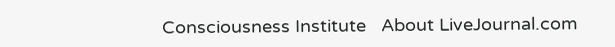Consciousness Institute   About LiveJournal.com